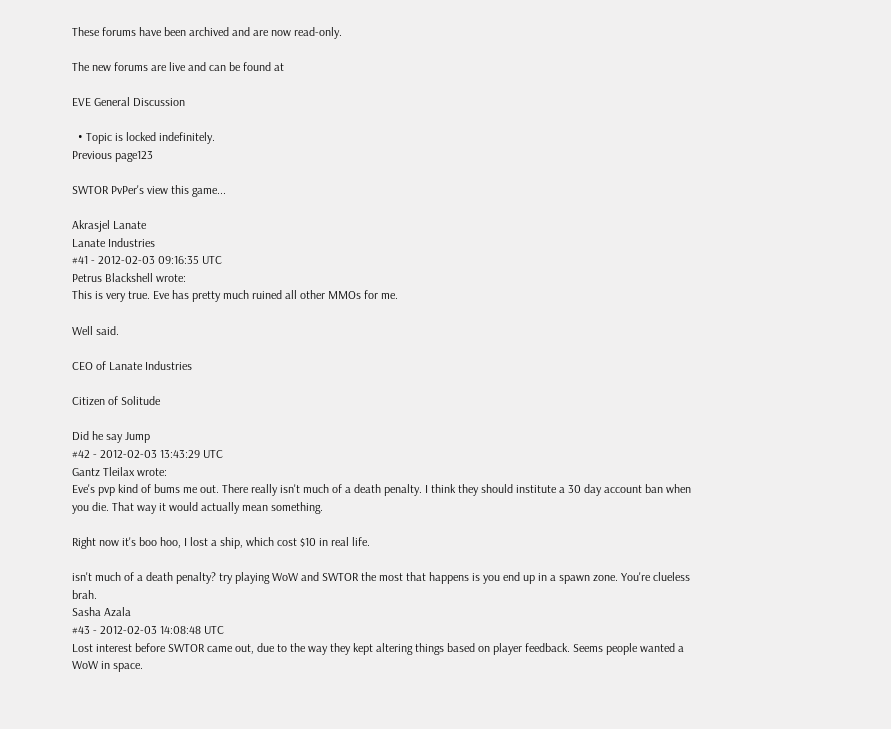These forums have been archived and are now read-only.

The new forums are live and can be found at

EVE General Discussion

  • Topic is locked indefinitely.
Previous page123

SWTOR PvPer's view this game...

Akrasjel Lanate
Lanate Industries
#41 - 2012-02-03 09:16:35 UTC
Petrus Blackshell wrote:
This is very true. Eve has pretty much ruined all other MMOs for me.

Well said.

CEO of Lanate Industries

Citizen of Solitude

Did he say Jump
#42 - 2012-02-03 13:43:29 UTC
Gantz Tleilax wrote:
Eve's pvp kind of bums me out. There really isn't much of a death penalty. I think they should institute a 30 day account ban when you die. That way it would actually mean something.

Right now it's boo hoo, I lost a ship, which cost $10 in real life.

isn't much of a death penalty? try playing WoW and SWTOR the most that happens is you end up in a spawn zone. You're clueless brah.
Sasha Azala
#43 - 2012-02-03 14:08:48 UTC
Lost interest before SWTOR came out, due to the way they kept altering things based on player feedback. Seems people wanted a WoW in space.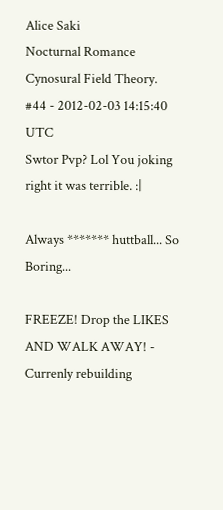Alice Saki
Nocturnal Romance
Cynosural Field Theory.
#44 - 2012-02-03 14:15:40 UTC
Swtor Pvp? Lol You joking right it was terrible. :|

Always ******* huttball... So Boring...

FREEZE! Drop the LIKES AND WALK AWAY! - Currenly rebuilding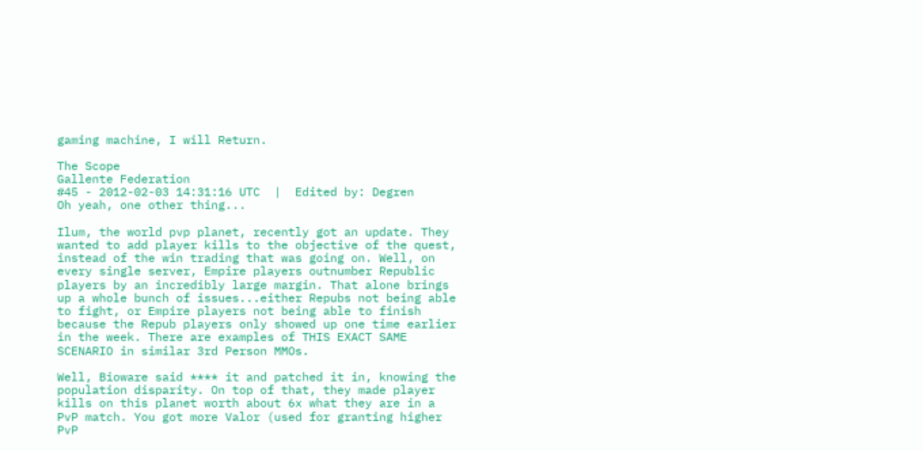gaming machine, I will Return.

The Scope
Gallente Federation
#45 - 2012-02-03 14:31:16 UTC  |  Edited by: Degren
Oh yeah, one other thing...

Ilum, the world pvp planet, recently got an update. They wanted to add player kills to the objective of the quest, instead of the win trading that was going on. Well, on every single server, Empire players outnumber Republic players by an incredibly large margin. That alone brings up a whole bunch of issues...either Repubs not being able to fight, or Empire players not being able to finish because the Repub players only showed up one time earlier in the week. There are examples of THIS EXACT SAME SCENARIO in similar 3rd Person MMOs.

Well, Bioware said **** it and patched it in, knowing the population disparity. On top of that, they made player kills on this planet worth about 6x what they are in a PvP match. You got more Valor (used for granting higher PvP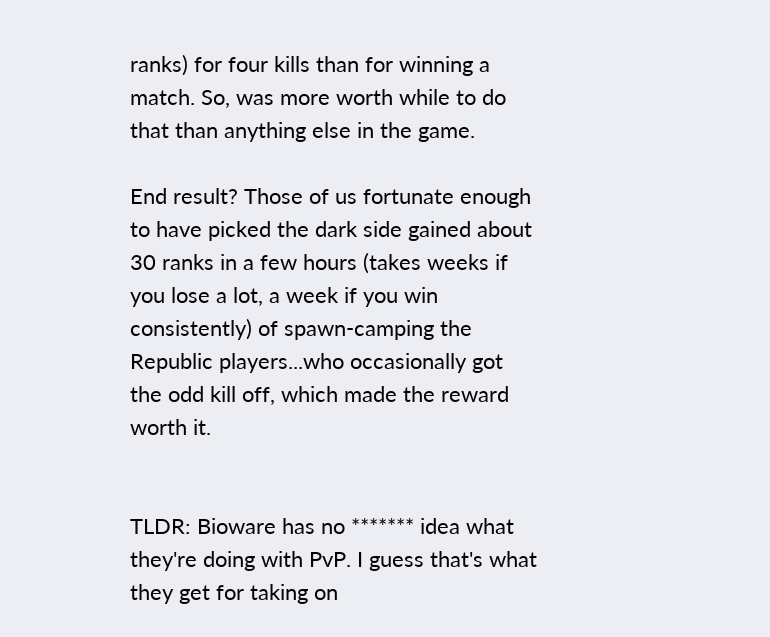ranks) for four kills than for winning a match. So, was more worth while to do that than anything else in the game.

End result? Those of us fortunate enough to have picked the dark side gained about 30 ranks in a few hours (takes weeks if you lose a lot, a week if you win consistently) of spawn-camping the Republic players...who occasionally got the odd kill off, which made the reward worth it.


TLDR: Bioware has no ******* idea what they're doing with PvP. I guess that's what they get for taking on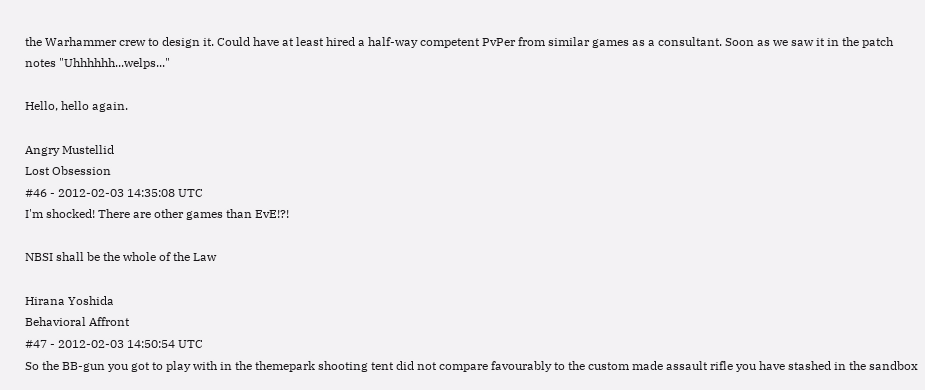the Warhammer crew to design it. Could have at least hired a half-way competent PvPer from similar games as a consultant. Soon as we saw it in the patch notes "Uhhhhhh...welps..."

Hello, hello again.

Angry Mustellid
Lost Obsession
#46 - 2012-02-03 14:35:08 UTC
I'm shocked! There are other games than EvE!?!

NBSI shall be the whole of the Law

Hirana Yoshida
Behavioral Affront
#47 - 2012-02-03 14:50:54 UTC
So the BB-gun you got to play with in the themepark shooting tent did not compare favourably to the custom made assault rifle you have stashed in the sandbox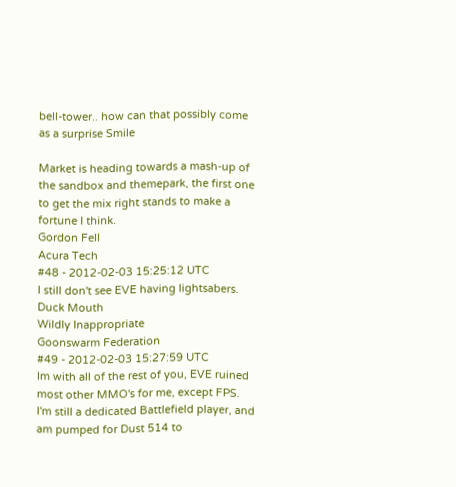bell-tower.. how can that possibly come as a surprise Smile

Market is heading towards a mash-up of the sandbox and themepark, the first one to get the mix right stands to make a fortune I think.
Gordon Fell
Acura Tech
#48 - 2012-02-03 15:25:12 UTC
I still don't see EVE having lightsabers.
Duck Mouth
Wildly Inappropriate
Goonswarm Federation
#49 - 2012-02-03 15:27:59 UTC
Im with all of the rest of you, EVE ruined most other MMO's for me, except FPS. I'm still a dedicated Battlefield player, and am pumped for Dust 514 to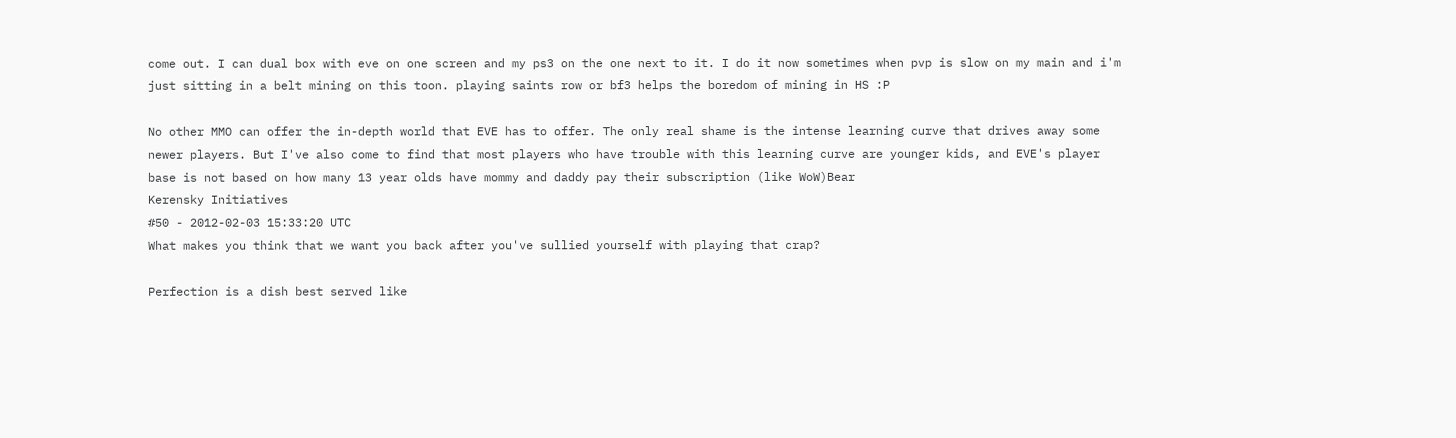come out. I can dual box with eve on one screen and my ps3 on the one next to it. I do it now sometimes when pvp is slow on my main and i'm just sitting in a belt mining on this toon. playing saints row or bf3 helps the boredom of mining in HS :P

No other MMO can offer the in-depth world that EVE has to offer. The only real shame is the intense learning curve that drives away some newer players. But I've also come to find that most players who have trouble with this learning curve are younger kids, and EVE's player base is not based on how many 13 year olds have mommy and daddy pay their subscription (like WoW)Bear
Kerensky Initiatives
#50 - 2012-02-03 15:33:20 UTC
What makes you think that we want you back after you've sullied yourself with playing that crap?

Perfection is a dish best served like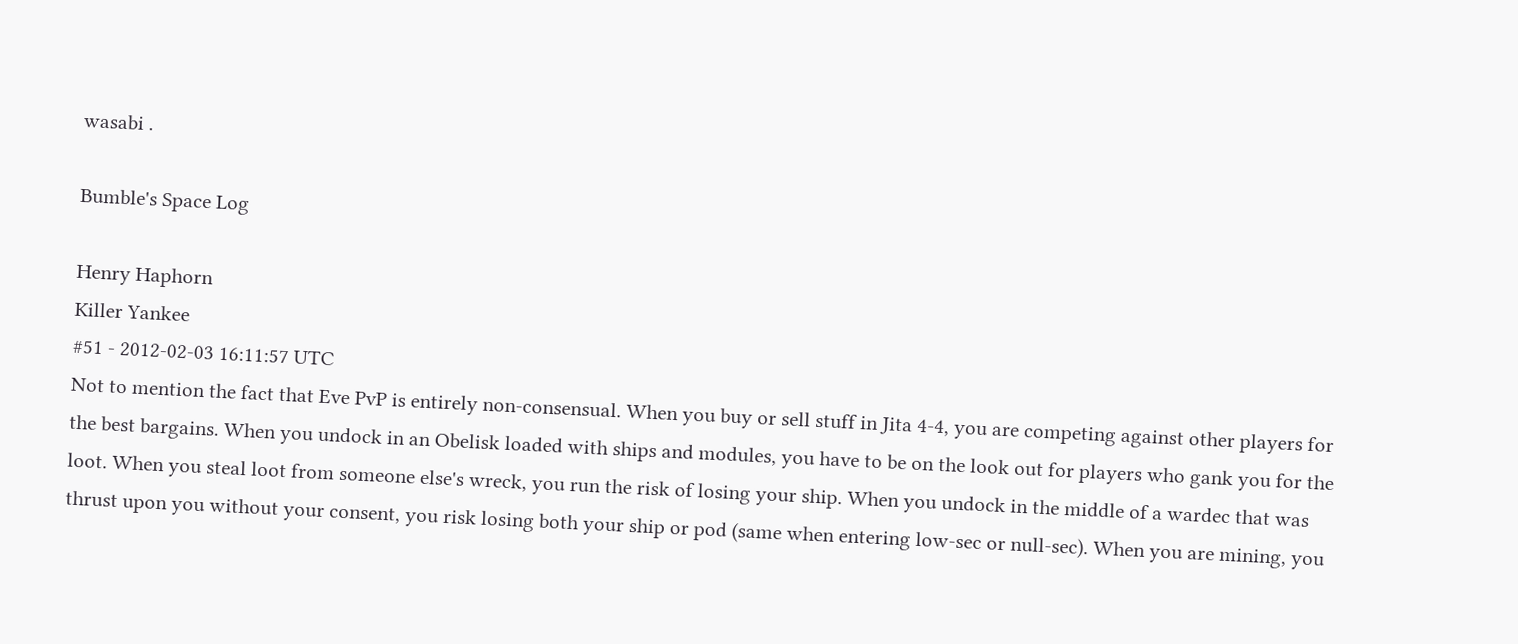wasabi .

Bumble's Space Log

Henry Haphorn
Killer Yankee
#51 - 2012-02-03 16:11:57 UTC
Not to mention the fact that Eve PvP is entirely non-consensual. When you buy or sell stuff in Jita 4-4, you are competing against other players for the best bargains. When you undock in an Obelisk loaded with ships and modules, you have to be on the look out for players who gank you for the loot. When you steal loot from someone else's wreck, you run the risk of losing your ship. When you undock in the middle of a wardec that was thrust upon you without your consent, you risk losing both your ship or pod (same when entering low-sec or null-sec). When you are mining, you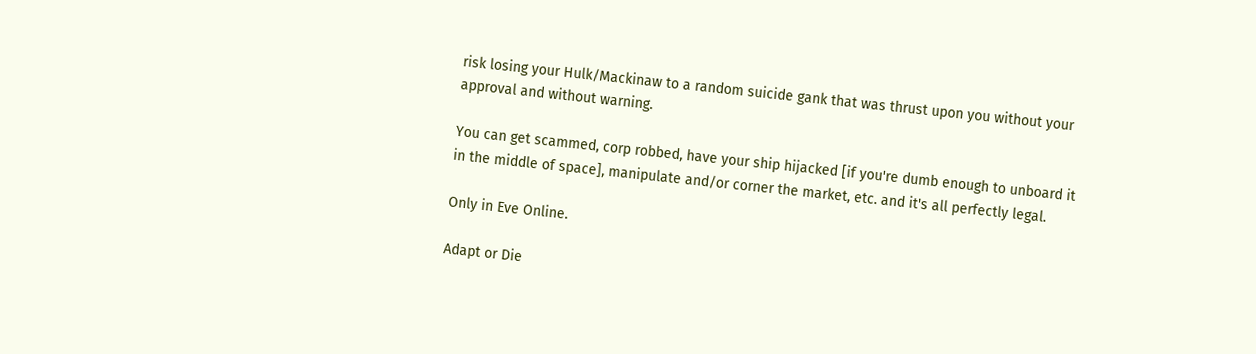risk losing your Hulk/Mackinaw to a random suicide gank that was thrust upon you without your approval and without warning.

You can get scammed, corp robbed, have your ship hijacked [if you're dumb enough to unboard it in the middle of space], manipulate and/or corner the market, etc. and it's all perfectly legal.

Only in Eve Online.

Adapt or Die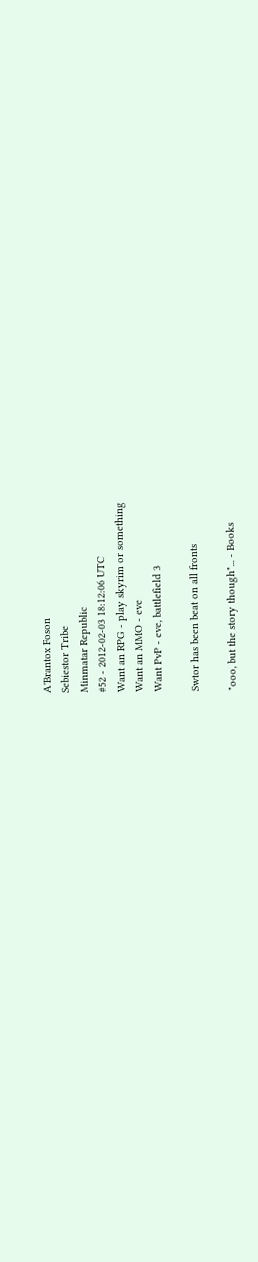A'Brantox Foson
Sebiestor Tribe
Minmatar Republic
#52 - 2012-02-03 18:12:06 UTC
Want an RPG - play skyrim or something
Want an MMO - eve
Want PvP - eve, battlefield 3

Swtor has been beat on all fronts

"ooo, but the story though"... - Books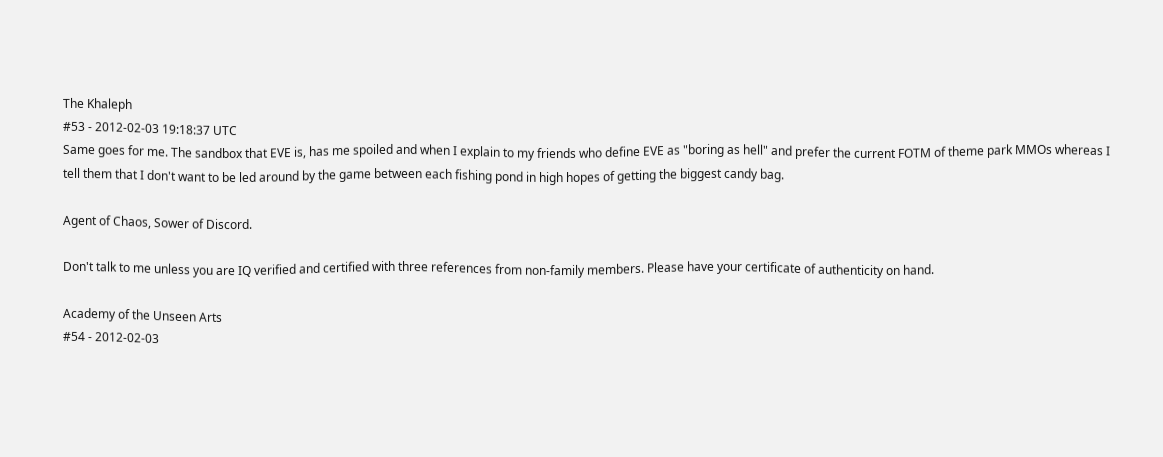The Khaleph
#53 - 2012-02-03 19:18:37 UTC
Same goes for me. The sandbox that EVE is, has me spoiled and when I explain to my friends who define EVE as "boring as hell" and prefer the current FOTM of theme park MMOs whereas I tell them that I don't want to be led around by the game between each fishing pond in high hopes of getting the biggest candy bag.

Agent of Chaos, Sower of Discord.

Don't talk to me unless you are IQ verified and certified with three references from non-family members. Please have your certificate of authenticity on hand.

Academy of the Unseen Arts
#54 - 2012-02-03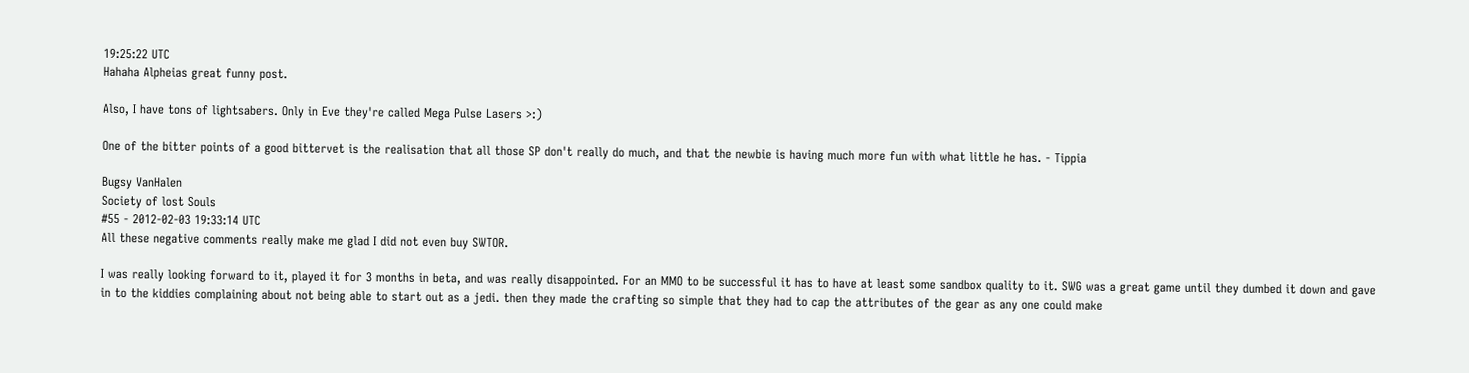19:25:22 UTC
Hahaha Alpheias great funny post.

Also, I have tons of lightsabers. Only in Eve they're called Mega Pulse Lasers >:)

One of the bitter points of a good bittervet is the realisation that all those SP don't really do much, and that the newbie is having much more fun with what little he has. - Tippia

Bugsy VanHalen
Society of lost Souls
#55 - 2012-02-03 19:33:14 UTC
All these negative comments really make me glad I did not even buy SWTOR.

I was really looking forward to it, played it for 3 months in beta, and was really disappointed. For an MMO to be successful it has to have at least some sandbox quality to it. SWG was a great game until they dumbed it down and gave in to the kiddies complaining about not being able to start out as a jedi. then they made the crafting so simple that they had to cap the attributes of the gear as any one could make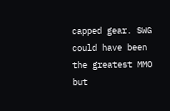capped gear. SWG could have been the greatest MMO but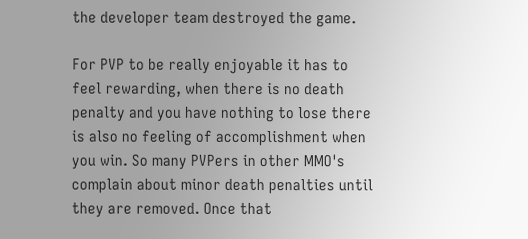the developer team destroyed the game.

For PVP to be really enjoyable it has to feel rewarding, when there is no death penalty and you have nothing to lose there is also no feeling of accomplishment when you win. So many PVPers in other MMO's complain about minor death penalties until they are removed. Once that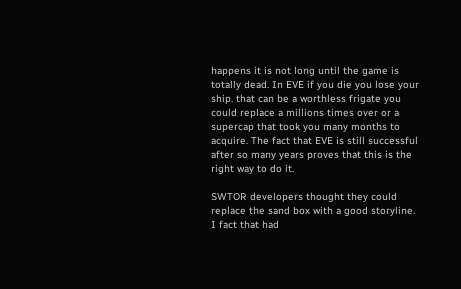happens it is not long until the game is totally dead. In EVE if you die you lose your ship. that can be a worthless frigate you could replace a millions times over or a supercap that took you many months to acquire. The fact that EVE is still successful after so many years proves that this is the right way to do it.

SWTOR developers thought they could replace the sand box with a good storyline. I fact that had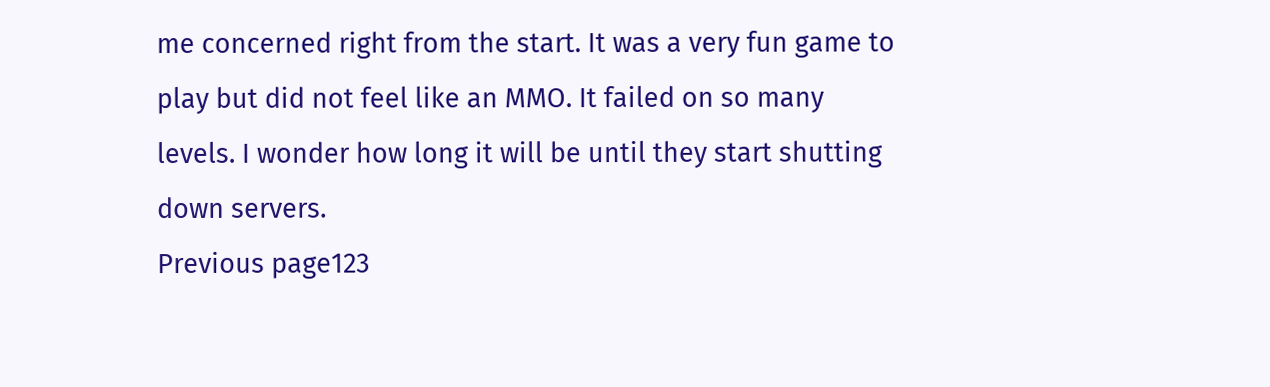me concerned right from the start. It was a very fun game to play but did not feel like an MMO. It failed on so many levels. I wonder how long it will be until they start shutting down servers.
Previous page123